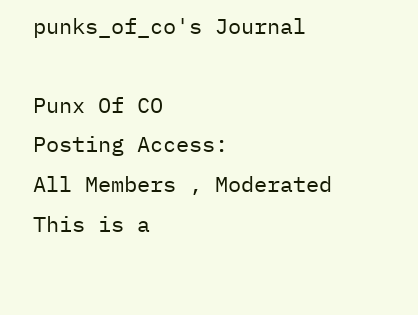punks_of_co's Journal

Punx Of CO
Posting Access:
All Members , Moderated
This is a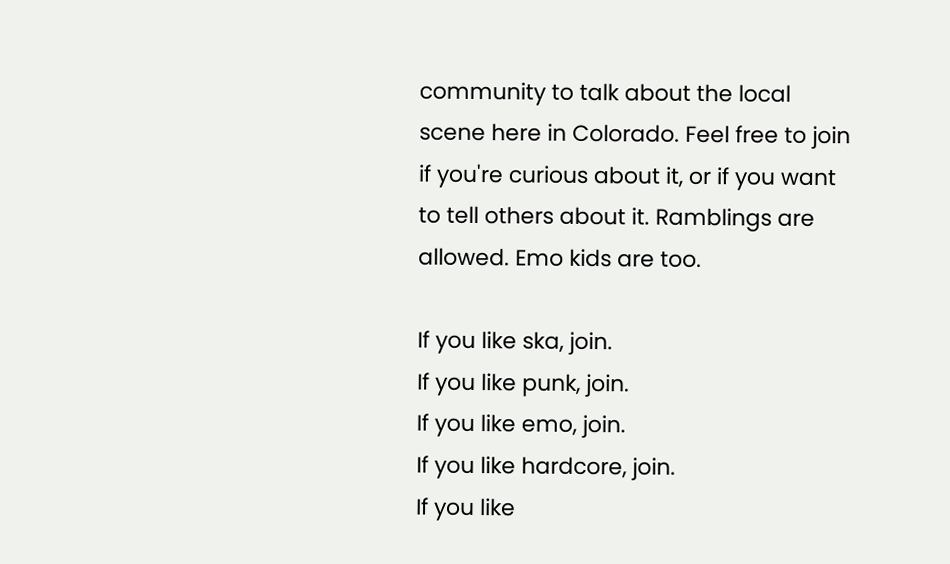community to talk about the local scene here in Colorado. Feel free to join if you're curious about it, or if you want to tell others about it. Ramblings are allowed. Emo kids are too.

If you like ska, join.
If you like punk, join.
If you like emo, join.
If you like hardcore, join.
If you like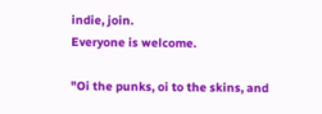indie, join.
Everyone is welcome.

"Oi the punks, oi to the skins, and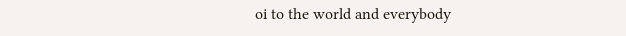oi to the world and everybody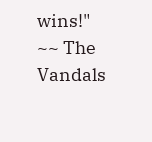wins!" ~~ The Vandals